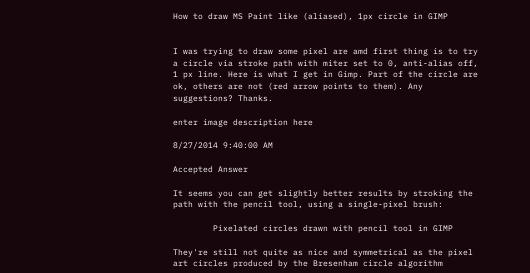How to draw MS Paint like (aliased), 1px circle in GIMP


I was trying to draw some pixel are amd first thing is to try a circle via stroke path with miter set to 0, anti-alias off, 1 px line. Here is what I get in Gimp. Part of the circle are ok, others are not (red arrow points to them). Any suggestions? Thanks.

enter image description here

8/27/2014 9:40:00 AM

Accepted Answer

It seems you can get slightly better results by stroking the path with the pencil tool, using a single-pixel brush:

        Pixelated circles drawn with pencil tool in GIMP

They're still not quite as nice and symmetrical as the pixel art circles produced by the Bresenham circle algorithm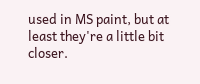used in MS paint, but at least they're a little bit closer.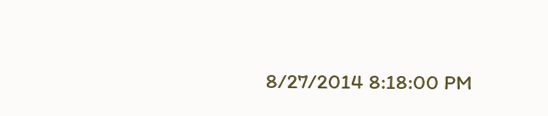8/27/2014 8:18:00 PM